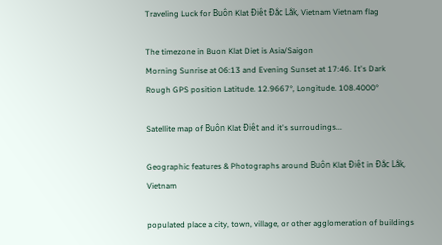Traveling Luck for Buôn Klat Ðiêt Ðắc Lắk, Vietnam Vietnam flag

The timezone in Buon Klat Diet is Asia/Saigon
Morning Sunrise at 06:13 and Evening Sunset at 17:46. It's Dark
Rough GPS position Latitude. 12.9667°, Longitude. 108.4000°

Satellite map of Buôn Klat Ðiêt and it's surroudings...

Geographic features & Photographs around Buôn Klat Ðiêt in Ðắc Lắk, Vietnam

populated place a city, town, village, or other agglomeration of buildings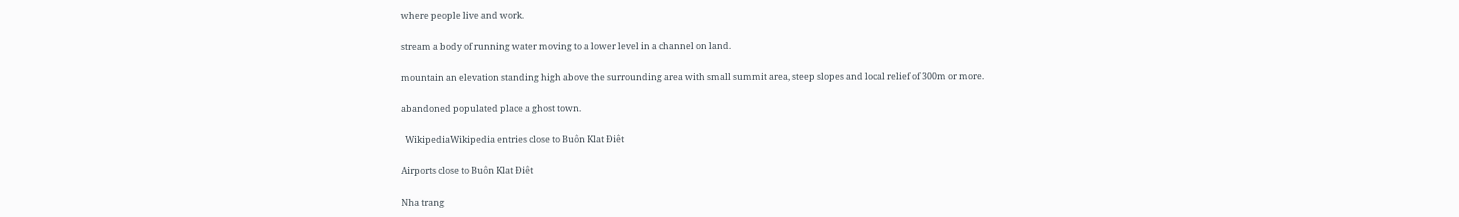where people live and work.

stream a body of running water moving to a lower level in a channel on land.

mountain an elevation standing high above the surrounding area with small summit area, steep slopes and local relief of 300m or more.

abandoned populated place a ghost town.

  WikipediaWikipedia entries close to Buôn Klat Ðiêt

Airports close to Buôn Klat Ðiêt

Nha trang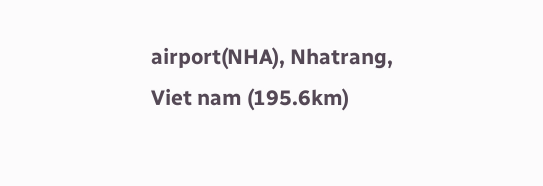airport(NHA), Nhatrang, Viet nam (195.6km)